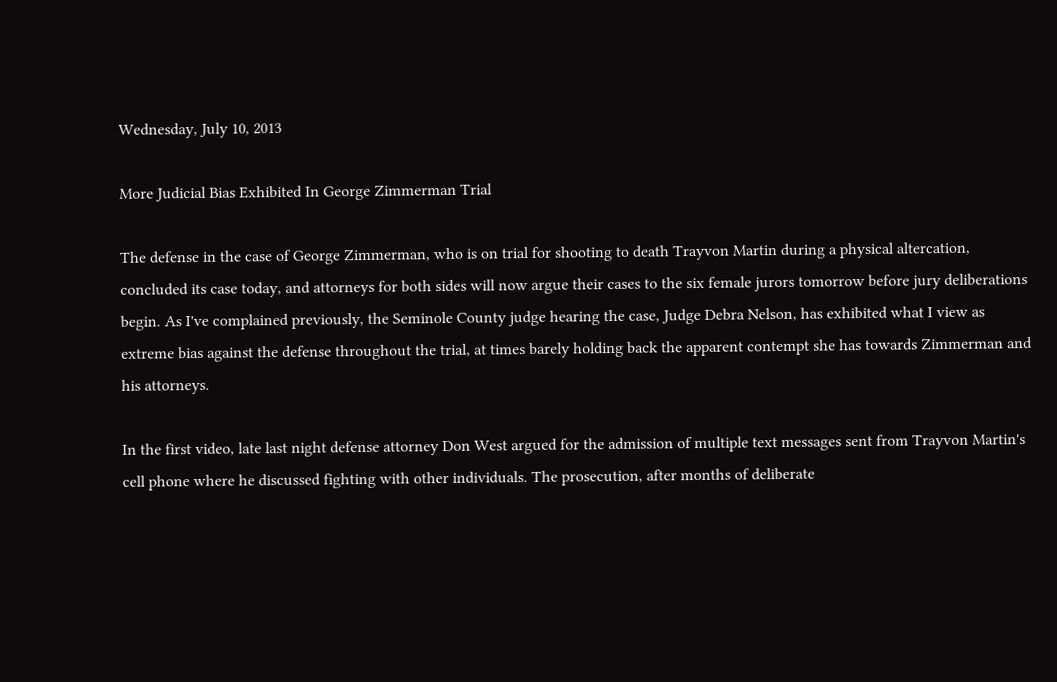Wednesday, July 10, 2013

More Judicial Bias Exhibited In George Zimmerman Trial

The defense in the case of George Zimmerman, who is on trial for shooting to death Trayvon Martin during a physical altercation, concluded its case today, and attorneys for both sides will now argue their cases to the six female jurors tomorrow before jury deliberations begin. As I've complained previously, the Seminole County judge hearing the case, Judge Debra Nelson, has exhibited what I view as extreme bias against the defense throughout the trial, at times barely holding back the apparent contempt she has towards Zimmerman and his attorneys.

In the first video, late last night defense attorney Don West argued for the admission of multiple text messages sent from Trayvon Martin's cell phone where he discussed fighting with other individuals. The prosecution, after months of deliberate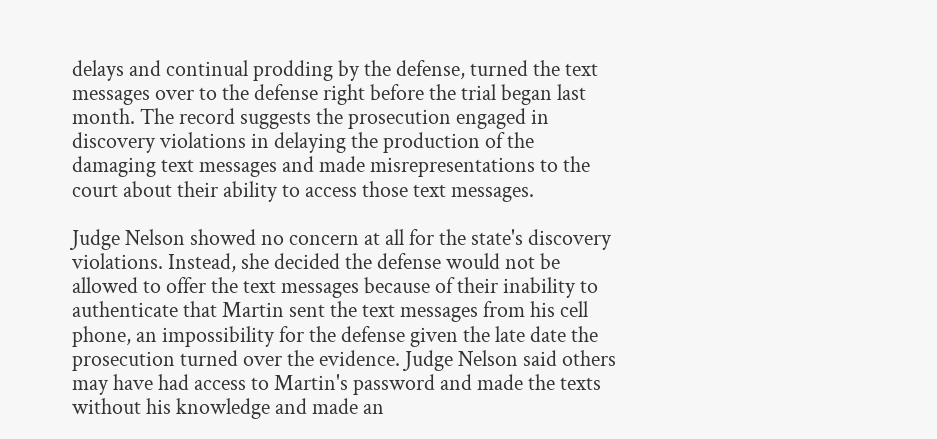delays and continual prodding by the defense, turned the text messages over to the defense right before the trial began last month. The record suggests the prosecution engaged in discovery violations in delaying the production of the damaging text messages and made misrepresentations to the court about their ability to access those text messages.

Judge Nelson showed no concern at all for the state's discovery violations. Instead, she decided the defense would not be allowed to offer the text messages because of their inability to authenticate that Martin sent the text messages from his cell phone, an impossibility for the defense given the late date the prosecution turned over the evidence. Judge Nelson said others may have had access to Martin's password and made the texts without his knowledge and made an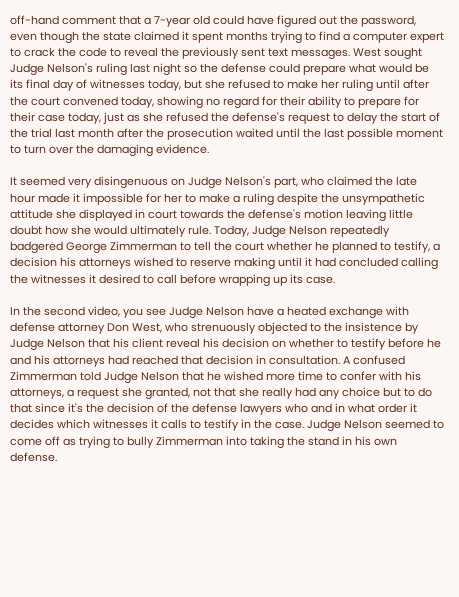off-hand comment that a 7-year old could have figured out the password, even though the state claimed it spent months trying to find a computer expert to crack the code to reveal the previously sent text messages. West sought Judge Nelson's ruling last night so the defense could prepare what would be its final day of witnesses today, but she refused to make her ruling until after the court convened today, showing no regard for their ability to prepare for their case today, just as she refused the defense's request to delay the start of the trial last month after the prosecution waited until the last possible moment to turn over the damaging evidence.

It seemed very disingenuous on Judge Nelson's part, who claimed the late hour made it impossible for her to make a ruling despite the unsympathetic attitude she displayed in court towards the defense's motion leaving little doubt how she would ultimately rule. Today, Judge Nelson repeatedly badgered George Zimmerman to tell the court whether he planned to testify, a decision his attorneys wished to reserve making until it had concluded calling the witnesses it desired to call before wrapping up its case.

In the second video, you see Judge Nelson have a heated exchange with defense attorney Don West, who strenuously objected to the insistence by Judge Nelson that his client reveal his decision on whether to testify before he and his attorneys had reached that decision in consultation. A confused Zimmerman told Judge Nelson that he wished more time to confer with his attorneys, a request she granted, not that she really had any choice but to do that since it's the decision of the defense lawyers who and in what order it decides which witnesses it calls to testify in the case. Judge Nelson seemed to come off as trying to bully Zimmerman into taking the stand in his own defense.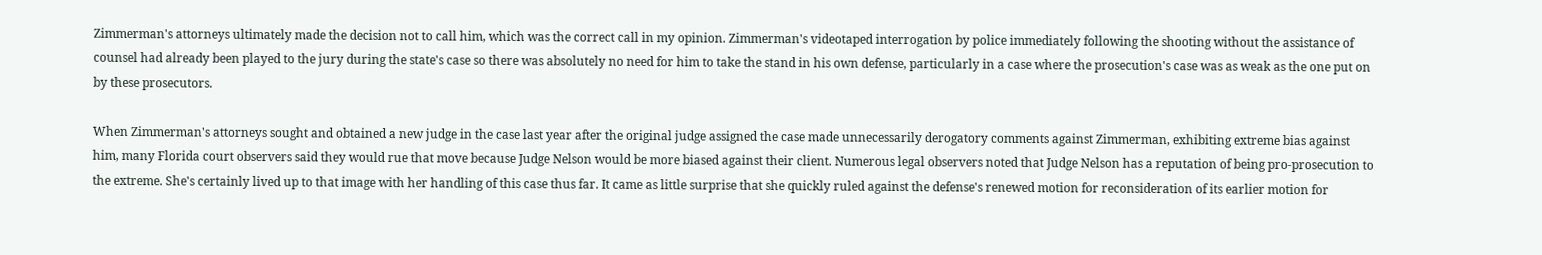Zimmerman's attorneys ultimately made the decision not to call him, which was the correct call in my opinion. Zimmerman's videotaped interrogation by police immediately following the shooting without the assistance of counsel had already been played to the jury during the state's case so there was absolutely no need for him to take the stand in his own defense, particularly in a case where the prosecution's case was as weak as the one put on by these prosecutors.

When Zimmerman's attorneys sought and obtained a new judge in the case last year after the original judge assigned the case made unnecessarily derogatory comments against Zimmerman, exhibiting extreme bias against him, many Florida court observers said they would rue that move because Judge Nelson would be more biased against their client. Numerous legal observers noted that Judge Nelson has a reputation of being pro-prosecution to the extreme. She's certainly lived up to that image with her handling of this case thus far. It came as little surprise that she quickly ruled against the defense's renewed motion for reconsideration of its earlier motion for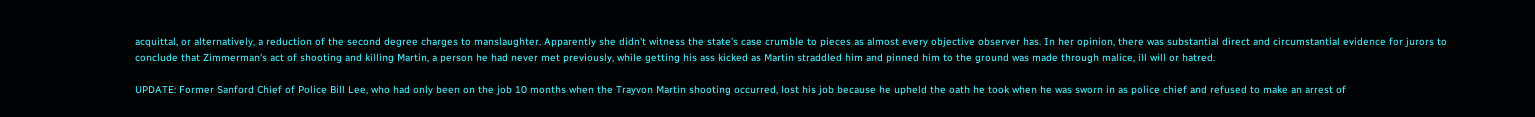acquittal, or alternatively, a reduction of the second degree charges to manslaughter. Apparently she didn't witness the state's case crumble to pieces as almost every objective observer has. In her opinion, there was substantial direct and circumstantial evidence for jurors to conclude that Zimmerman's act of shooting and killing Martin, a person he had never met previously, while getting his ass kicked as Martin straddled him and pinned him to the ground was made through malice, ill will or hatred.

UPDATE: Former Sanford Chief of Police Bill Lee, who had only been on the job 10 months when the Trayvon Martin shooting occurred, lost his job because he upheld the oath he took when he was sworn in as police chief and refused to make an arrest of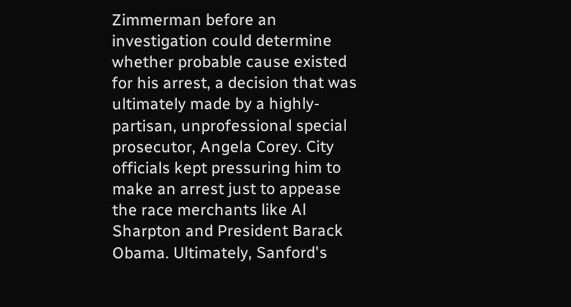Zimmerman before an investigation could determine whether probable cause existed for his arrest, a decision that was ultimately made by a highly-partisan, unprofessional special prosecutor, Angela Corey. City officials kept pressuring him to make an arrest just to appease the race merchants like Al Sharpton and President Barack Obama. Ultimately, Sanford's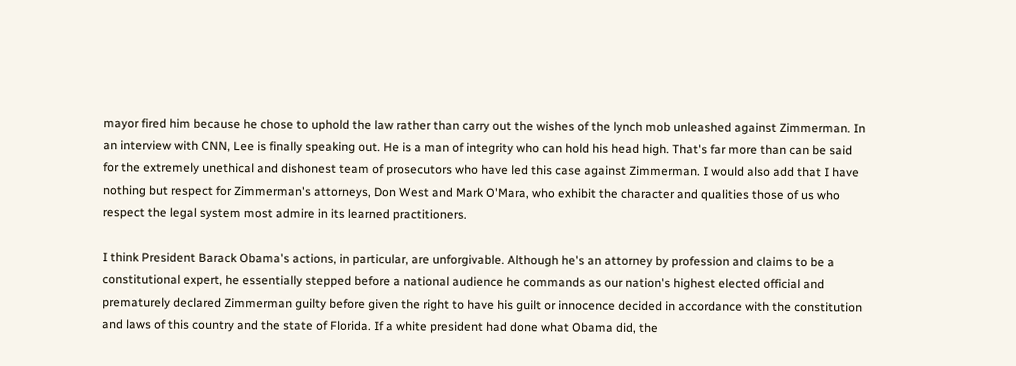mayor fired him because he chose to uphold the law rather than carry out the wishes of the lynch mob unleashed against Zimmerman. In an interview with CNN, Lee is finally speaking out. He is a man of integrity who can hold his head high. That's far more than can be said for the extremely unethical and dishonest team of prosecutors who have led this case against Zimmerman. I would also add that I have nothing but respect for Zimmerman's attorneys, Don West and Mark O'Mara, who exhibit the character and qualities those of us who respect the legal system most admire in its learned practitioners.

I think President Barack Obama's actions, in particular, are unforgivable. Although he's an attorney by profession and claims to be a constitutional expert, he essentially stepped before a national audience he commands as our nation's highest elected official and prematurely declared Zimmerman guilty before given the right to have his guilt or innocence decided in accordance with the constitution and laws of this country and the state of Florida. If a white president had done what Obama did, the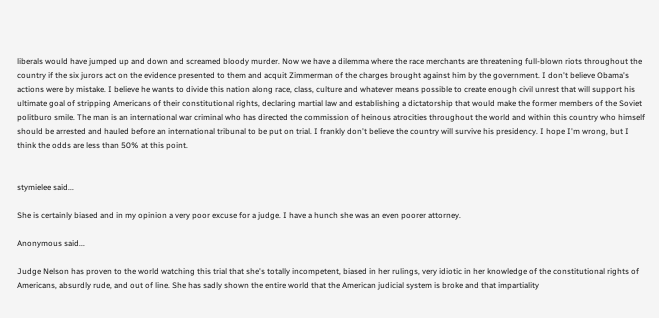liberals would have jumped up and down and screamed bloody murder. Now we have a dilemma where the race merchants are threatening full-blown riots throughout the country if the six jurors act on the evidence presented to them and acquit Zimmerman of the charges brought against him by the government. I don't believe Obama's actions were by mistake. I believe he wants to divide this nation along race, class, culture and whatever means possible to create enough civil unrest that will support his ultimate goal of stripping Americans of their constitutional rights, declaring martial law and establishing a dictatorship that would make the former members of the Soviet politburo smile. The man is an international war criminal who has directed the commission of heinous atrocities throughout the world and within this country who himself should be arrested and hauled before an international tribunal to be put on trial. I frankly don't believe the country will survive his presidency. I hope I'm wrong, but I think the odds are less than 50% at this point.


stymielee said...

She is certainly biased and in my opinion a very poor excuse for a judge. I have a hunch she was an even poorer attorney.

Anonymous said...

Judge Nelson has proven to the world watching this trial that she's totally incompetent, biased in her rulings, very idiotic in her knowledge of the constitutional rights of Americans, absurdly rude, and out of line. She has sadly shown the entire world that the American judicial system is broke and that impartiality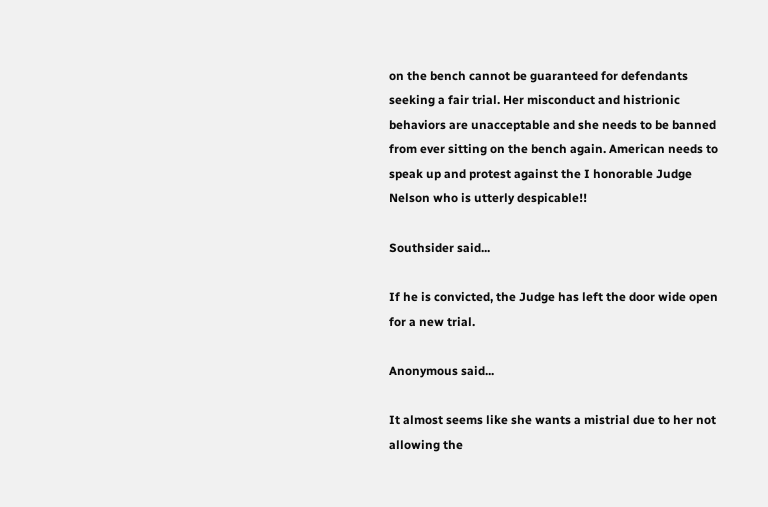on the bench cannot be guaranteed for defendants seeking a fair trial. Her misconduct and histrionic behaviors are unacceptable and she needs to be banned from ever sitting on the bench again. American needs to speak up and protest against the I honorable Judge Nelson who is utterly despicable!!

Southsider said...

If he is convicted, the Judge has left the door wide open for a new trial.

Anonymous said...

It almost seems like she wants a mistrial due to her not allowing the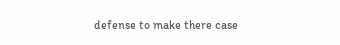defense to make there case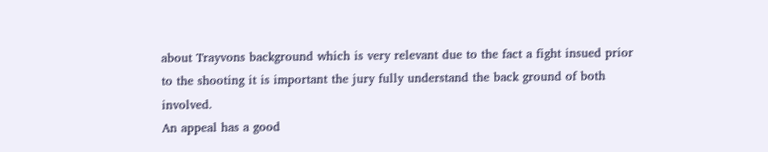about Trayvons background which is very relevant due to the fact a fight insued prior to the shooting it is important the jury fully understand the back ground of both involved.
An appeal has a good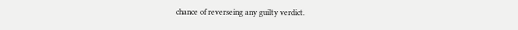chance of reverseing any guilty verdict.